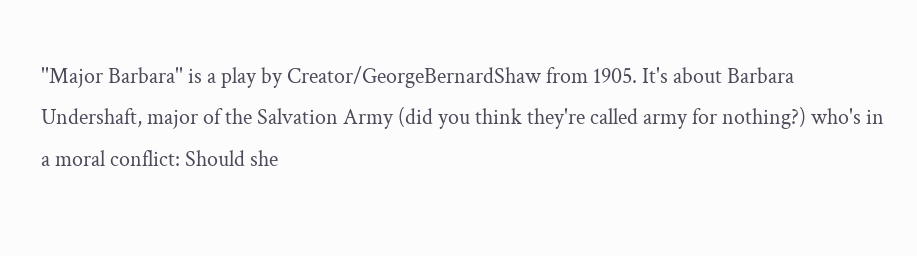''Major Barbara'' is a play by Creator/GeorgeBernardShaw from 1905. It's about Barbara Undershaft, major of the Salvation Army (did you think they're called army for nothing?) who's in a moral conflict: Should she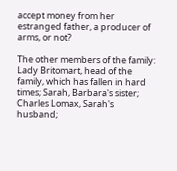accept money from her estranged father, a producer of arms, or not?

The other members of the family: Lady Britomart, head of the family, which has fallen in hard times; Sarah, Barbara's sister; Charles Lomax, Sarah's husband;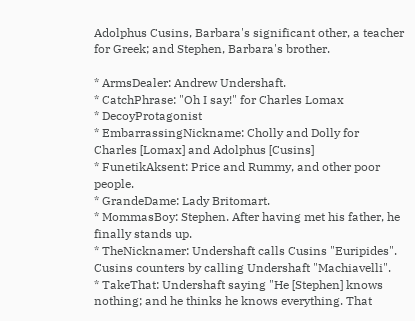Adolphus Cusins, Barbara's significant other, a teacher for Greek; and Stephen, Barbara's brother.

* ArmsDealer: Andrew Undershaft.
* CatchPhrase: "Oh I say!" for Charles Lomax
* DecoyProtagonist
* EmbarrassingNickname: Cholly and Dolly for Charles [Lomax] and Adolphus [Cusins]
* FunetikAksent: Price and Rummy, and other poor people.
* GrandeDame: Lady Britomart.
* MommasBoy: Stephen. After having met his father, he finally stands up.
* TheNicknamer: Undershaft calls Cusins "Euripides". Cusins counters by calling Undershaft "Machiavelli".
* TakeThat: Undershaft saying "He [Stephen] knows nothing; and he thinks he knows everything. That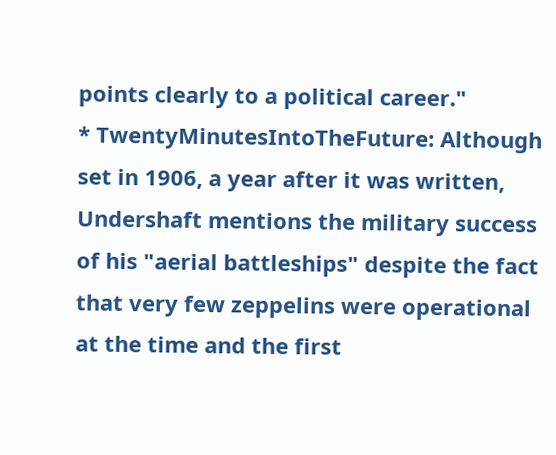points clearly to a political career."
* TwentyMinutesIntoTheFuture: Although set in 1906, a year after it was written, Undershaft mentions the military success of his "aerial battleships" despite the fact that very few zeppelins were operational at the time and the first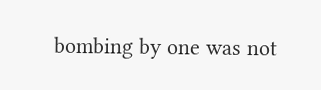bombing by one was not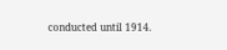conducted until 1914.